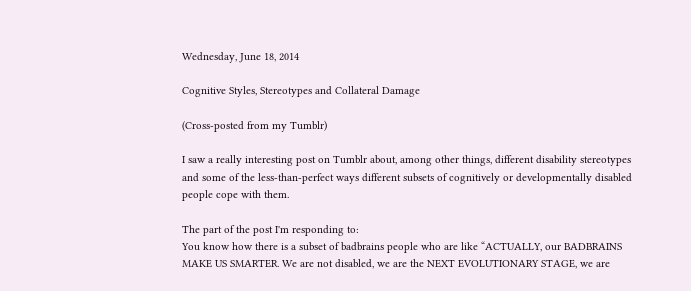Wednesday, June 18, 2014

Cognitive Styles, Stereotypes and Collateral Damage

(Cross-posted from my Tumblr)

I saw a really interesting post on Tumblr about, among other things, different disability stereotypes and some of the less-than-perfect ways different subsets of cognitively or developmentally disabled people cope with them.

The part of the post I'm responding to:
You know how there is a subset of badbrains people who are like “ACTUALLY, our BADBRAINS MAKE US SMARTER. We are not disabled, we are the NEXT EVOLUTIONARY STAGE, we are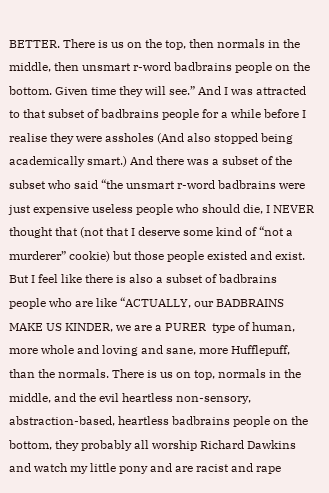BETTER. There is us on the top, then normals in the middle, then unsmart r-word badbrains people on the bottom. Given time they will see.” And I was attracted to that subset of badbrains people for a while before I realise they were assholes (And also stopped being academically smart.) And there was a subset of the subset who said “the unsmart r-word badbrains were just expensive useless people who should die, I NEVER thought that (not that I deserve some kind of “not a murderer” cookie) but those people existed and exist.
But I feel like there is also a subset of badbrains people who are like “ACTUALLY, our BADBRAINS MAKE US KINDER, we are a PURER  type of human, more whole and loving and sane, more Hufflepuff, than the normals. There is us on top, normals in the middle, and the evil heartless non-sensory, abstraction-based, heartless badbrains people on the bottom, they probably all worship Richard Dawkins and watch my little pony and are racist and rape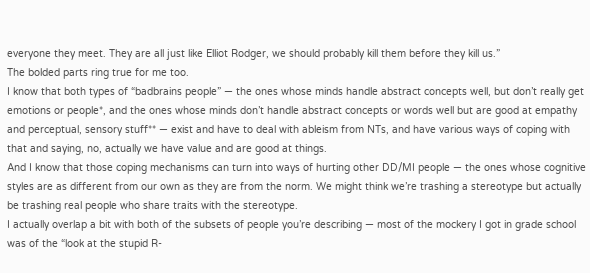everyone they meet. They are all just like Elliot Rodger, we should probably kill them before they kill us.”
The bolded parts ring true for me too.
I know that both types of “badbrains people” — the ones whose minds handle abstract concepts well, but don’t really get emotions or people*, and the ones whose minds don’t handle abstract concepts or words well but are good at empathy and perceptual, sensory stuff** — exist and have to deal with ableism from NTs, and have various ways of coping with that and saying, no, actually we have value and are good at things.
And I know that those coping mechanisms can turn into ways of hurting other DD/MI people — the ones whose cognitive styles are as different from our own as they are from the norm. We might think we’re trashing a stereotype but actually be trashing real people who share traits with the stereotype.
I actually overlap a bit with both of the subsets of people you’re describing — most of the mockery I got in grade school was of the “look at the stupid R-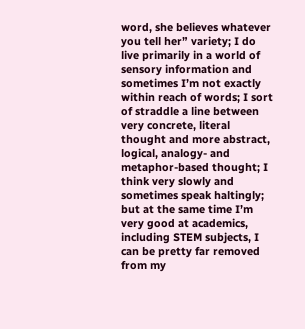word, she believes whatever you tell her” variety; I do live primarily in a world of sensory information and sometimes I’m not exactly within reach of words; I sort of straddle a line between very concrete, literal thought and more abstract, logical, analogy- and metaphor-based thought; I think very slowly and sometimes speak haltingly; but at the same time I’m very good at academics, including STEM subjects, I can be pretty far removed from my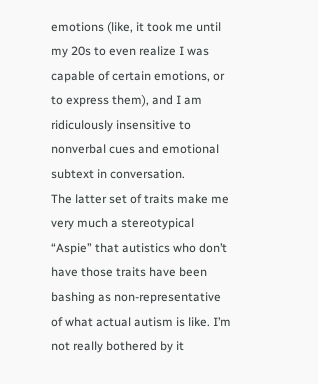emotions (like, it took me until my 20s to even realize I was capable of certain emotions, or to express them), and I am ridiculously insensitive to nonverbal cues and emotional subtext in conversation.
The latter set of traits make me very much a stereotypical “Aspie” that autistics who don’t have those traits have been bashing as non-representative of what actual autism is like. I’m not really bothered by it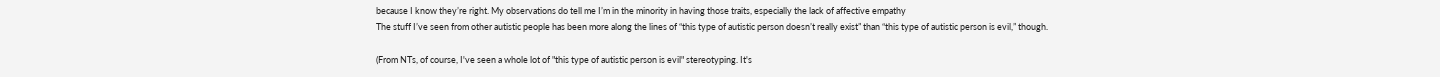because I know they’re right. My observations do tell me I’m in the minority in having those traits, especially the lack of affective empathy
The stuff I’ve seen from other autistic people has been more along the lines of “this type of autistic person doesn’t really exist” than “this type of autistic person is evil,” though.

(From NTs, of course, I've seen a whole lot of "this type of autistic person is evil" stereotyping. It's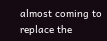almost coming to replace the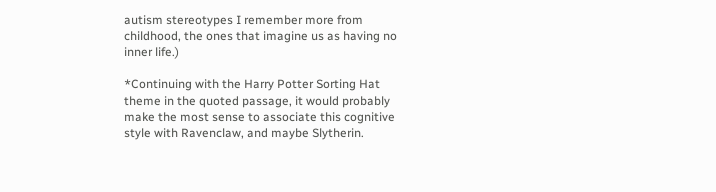autism stereotypes I remember more from childhood, the ones that imagine us as having no inner life.)

*Continuing with the Harry Potter Sorting Hat theme in the quoted passage, it would probably make the most sense to associate this cognitive style with Ravenclaw, and maybe Slytherin.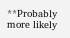**Probably more likely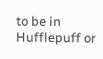to be in Hufflepuff or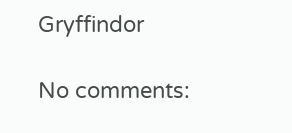Gryffindor

No comments: